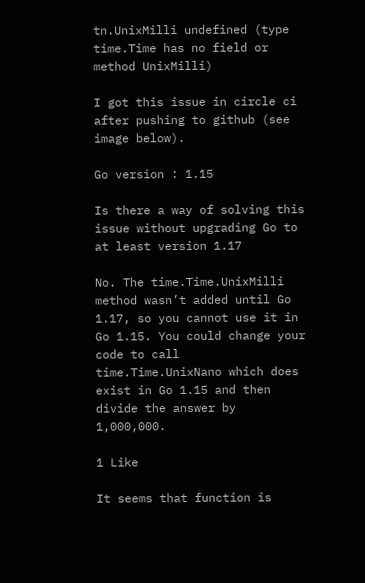tn.UnixMilli undefined (type time.Time has no field or method UnixMilli)

I got this issue in circle ci after pushing to github (see image below).

Go version : 1.15

Is there a way of solving this issue without upgrading Go to at least version 1.17

No. The time.Time.UnixMilli method wasn’t added until Go 1.17, so you cannot use it in Go 1.15. You could change your code to call time.Time.UnixNano which does exist in Go 1.15 and then divide the answer by 1,000,000.

1 Like

It seems that function is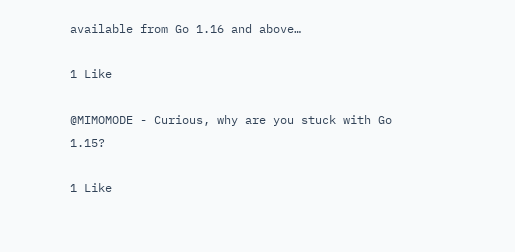available from Go 1.16 and above…

1 Like

@MIMOMODE - Curious, why are you stuck with Go 1.15?

1 Like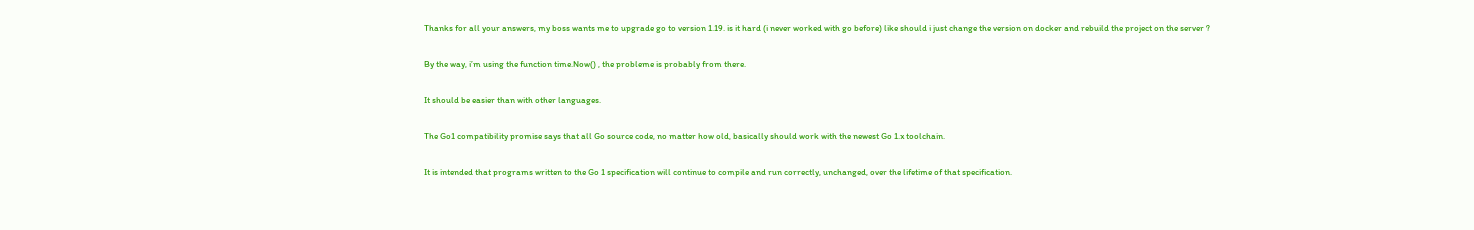Thanks for all your answers, my boss wants me to upgrade go to version 1.19. is it hard (i never worked with go before) like should i just change the version on docker and rebuild the project on the server ?

By the way, i’m using the function time.Now() , the probleme is probably from there.

It should be easier than with other languages.

The Go1 compatibility promise says that all Go source code, no matter how old, basically should work with the newest Go 1.x toolchain.

It is intended that programs written to the Go 1 specification will continue to compile and run correctly, unchanged, over the lifetime of that specification.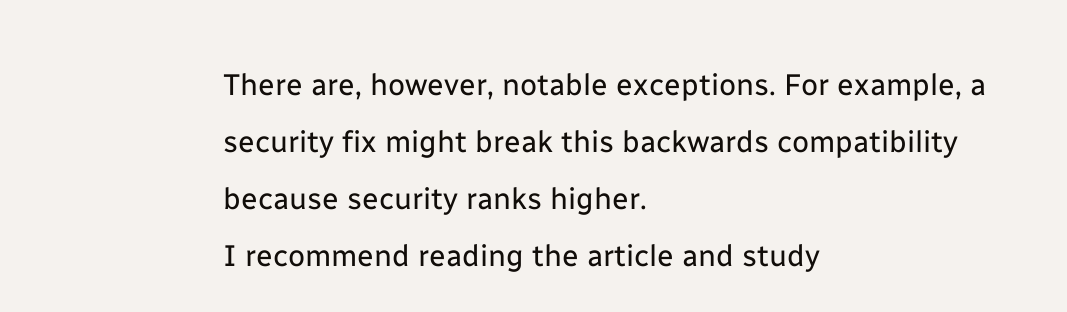There are, however, notable exceptions. For example, a security fix might break this backwards compatibility because security ranks higher.
I recommend reading the article and study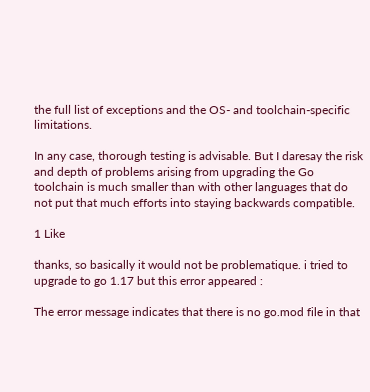the full list of exceptions and the OS- and toolchain-specific limitations.

In any case, thorough testing is advisable. But I daresay the risk and depth of problems arising from upgrading the Go toolchain is much smaller than with other languages that do not put that much efforts into staying backwards compatible.

1 Like

thanks, so basically it would not be problematique. i tried to upgrade to go 1.17 but this error appeared :

The error message indicates that there is no go.mod file in that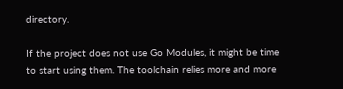directory.

If the project does not use Go Modules, it might be time to start using them. The toolchain relies more and more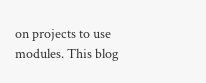on projects to use modules. This blog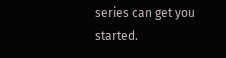series can get you started.